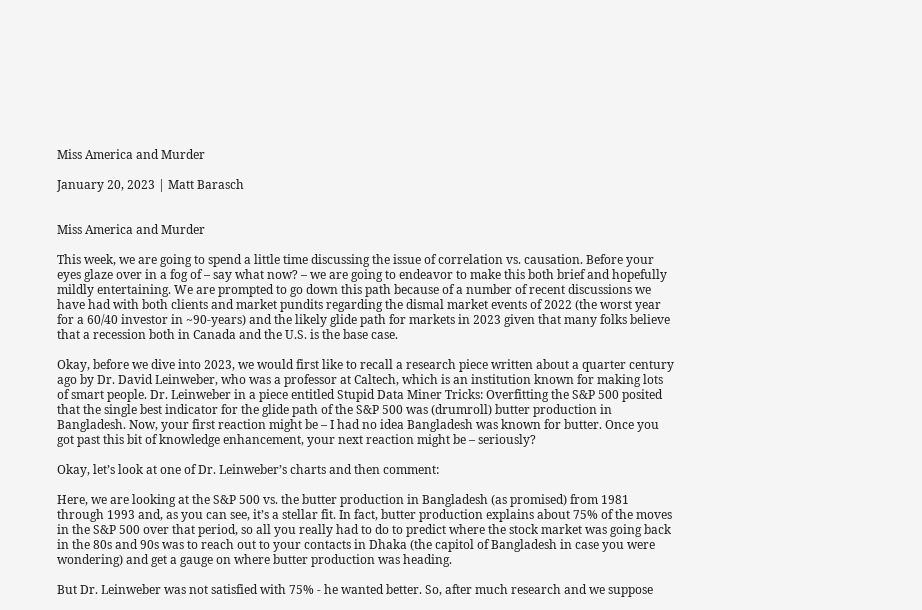Miss America and Murder

January 20, 2023 | Matt Barasch


Miss America and Murder

This week, we are going to spend a little time discussing the issue of correlation vs. causation. Before your eyes glaze over in a fog of – say what now? – we are going to endeavor to make this both brief and hopefully mildly entertaining. We are prompted to go down this path because of a number of recent discussions we have had with both clients and market pundits regarding the dismal market events of 2022 (the worst year for a 60/40 investor in ~90-years) and the likely glide path for markets in 2023 given that many folks believe that a recession both in Canada and the U.S. is the base case.

Okay, before we dive into 2023, we would first like to recall a research piece written about a quarter century ago by Dr. David Leinweber, who was a professor at Caltech, which is an institution known for making lots of smart people. Dr. Leinweber in a piece entitled Stupid Data Miner Tricks: Overfitting the S&P 500 posited that the single best indicator for the glide path of the S&P 500 was (drumroll) butter production in Bangladesh. Now, your first reaction might be – I had no idea Bangladesh was known for butter. Once you got past this bit of knowledge enhancement, your next reaction might be – seriously?

Okay, let’s look at one of Dr. Leinweber’s charts and then comment:

Here, we are looking at the S&P 500 vs. the butter production in Bangladesh (as promised) from 1981 through 1993 and, as you can see, it’s a stellar fit. In fact, butter production explains about 75% of the moves in the S&P 500 over that period, so all you really had to do to predict where the stock market was going back in the 80s and 90s was to reach out to your contacts in Dhaka (the capitol of Bangladesh in case you were wondering) and get a gauge on where butter production was heading.

But Dr. Leinweber was not satisfied with 75% - he wanted better. So, after much research and we suppose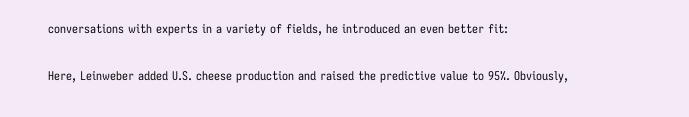conversations with experts in a variety of fields, he introduced an even better fit:

Here, Leinweber added U.S. cheese production and raised the predictive value to 95%. Obviously,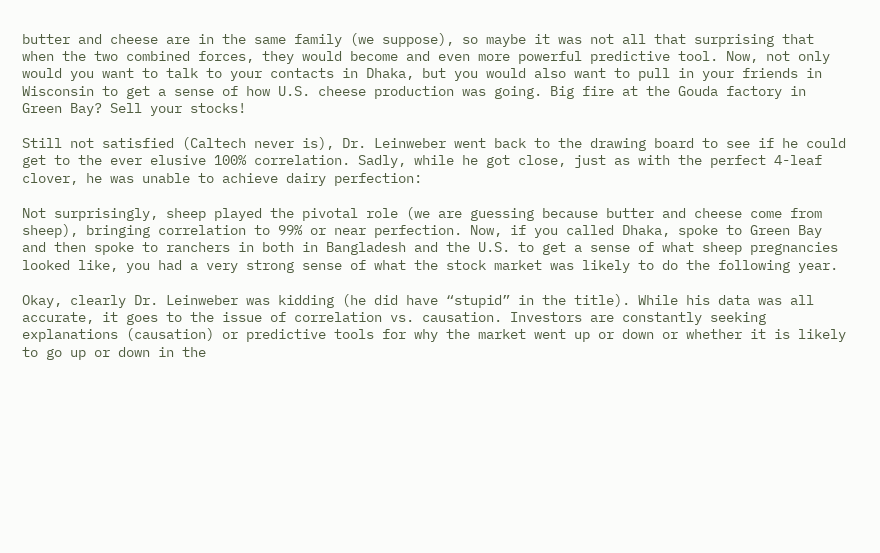butter and cheese are in the same family (we suppose), so maybe it was not all that surprising that when the two combined forces, they would become and even more powerful predictive tool. Now, not only would you want to talk to your contacts in Dhaka, but you would also want to pull in your friends in Wisconsin to get a sense of how U.S. cheese production was going. Big fire at the Gouda factory in Green Bay? Sell your stocks!

Still not satisfied (Caltech never is), Dr. Leinweber went back to the drawing board to see if he could get to the ever elusive 100% correlation. Sadly, while he got close, just as with the perfect 4-leaf clover, he was unable to achieve dairy perfection:

Not surprisingly, sheep played the pivotal role (we are guessing because butter and cheese come from sheep), bringing correlation to 99% or near perfection. Now, if you called Dhaka, spoke to Green Bay and then spoke to ranchers in both in Bangladesh and the U.S. to get a sense of what sheep pregnancies looked like, you had a very strong sense of what the stock market was likely to do the following year.

Okay, clearly Dr. Leinweber was kidding (he did have “stupid” in the title). While his data was all accurate, it goes to the issue of correlation vs. causation. Investors are constantly seeking explanations (causation) or predictive tools for why the market went up or down or whether it is likely to go up or down in the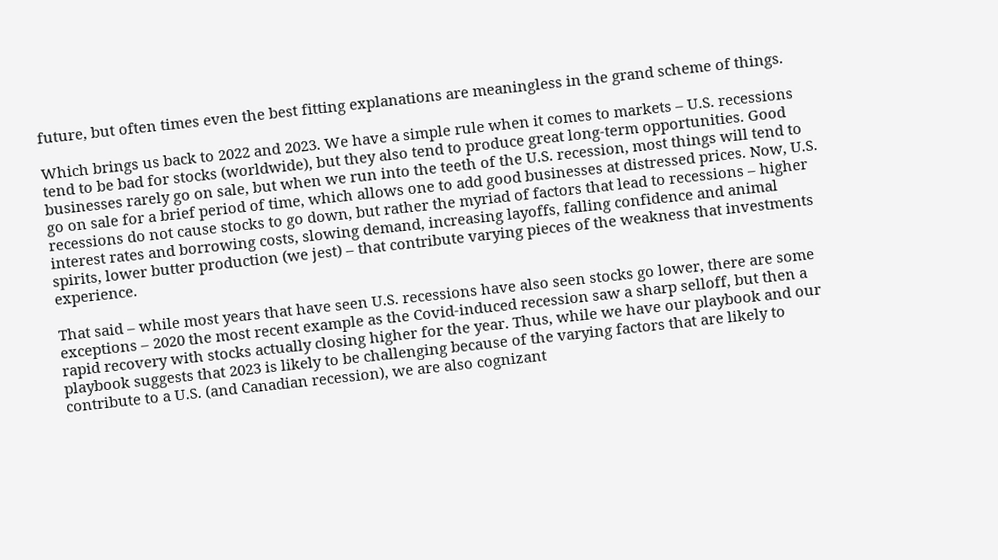future, but often times even the best fitting explanations are meaningless in the grand scheme of things.

Which brings us back to 2022 and 2023. We have a simple rule when it comes to markets – U.S. recessions tend to be bad for stocks (worldwide), but they also tend to produce great long-term opportunities. Good businesses rarely go on sale, but when we run into the teeth of the U.S. recession, most things will tend to go on sale for a brief period of time, which allows one to add good businesses at distressed prices. Now, U.S. recessions do not cause stocks to go down, but rather the myriad of factors that lead to recessions – higher interest rates and borrowing costs, slowing demand, increasing layoffs, falling confidence and animal spirits, lower butter production (we jest) – that contribute varying pieces of the weakness that investments experience.

That said – while most years that have seen U.S. recessions have also seen stocks go lower, there are some exceptions – 2020 the most recent example as the Covid-induced recession saw a sharp selloff, but then a rapid recovery with stocks actually closing higher for the year. Thus, while we have our playbook and our playbook suggests that 2023 is likely to be challenging because of the varying factors that are likely to contribute to a U.S. (and Canadian recession), we are also cognizant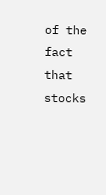of the fact that stocks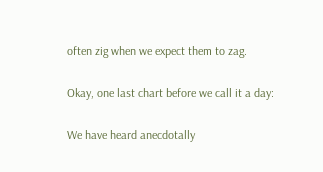often zig when we expect them to zag.

Okay, one last chart before we call it a day:

We have heard anecdotally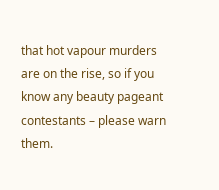that hot vapour murders are on the rise, so if you know any beauty pageant contestants – please warn them.